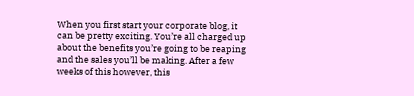When you first start your corporate blog, it can be pretty exciting. You’re all charged up about the benefits you’re going to be reaping and the sales you’ll be making. After a few weeks of this however, this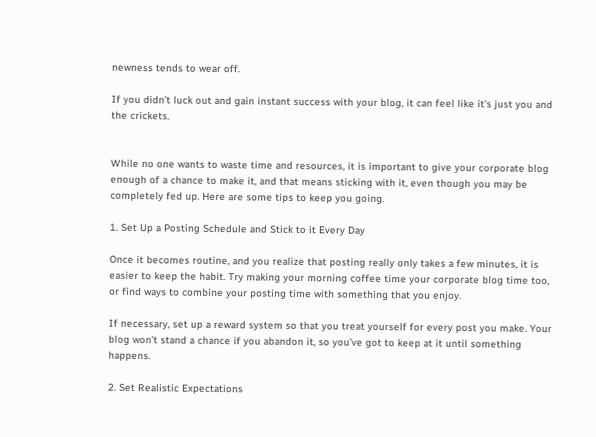newness tends to wear off.

If you didn’t luck out and gain instant success with your blog, it can feel like it’s just you and the crickets.


While no one wants to waste time and resources, it is important to give your corporate blog enough of a chance to make it, and that means sticking with it, even though you may be completely fed up. Here are some tips to keep you going.

1. Set Up a Posting Schedule and Stick to it Every Day

Once it becomes routine, and you realize that posting really only takes a few minutes, it is easier to keep the habit. Try making your morning coffee time your corporate blog time too, or find ways to combine your posting time with something that you enjoy.

If necessary, set up a reward system so that you treat yourself for every post you make. Your blog won’t stand a chance if you abandon it, so you’ve got to keep at it until something happens.

2. Set Realistic Expectations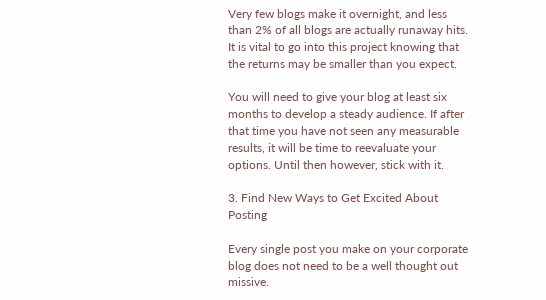Very few blogs make it overnight, and less than 2% of all blogs are actually runaway hits. It is vital to go into this project knowing that the returns may be smaller than you expect.

You will need to give your blog at least six months to develop a steady audience. If after that time you have not seen any measurable results, it will be time to reevaluate your options. Until then however, stick with it.

3. Find New Ways to Get Excited About Posting

Every single post you make on your corporate blog does not need to be a well thought out missive.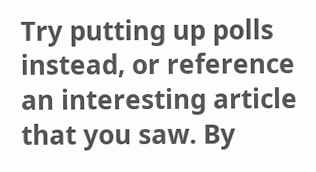Try putting up polls instead, or reference an interesting article that you saw. By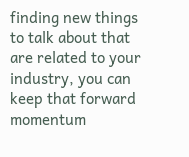finding new things to talk about that are related to your industry, you can keep that forward momentum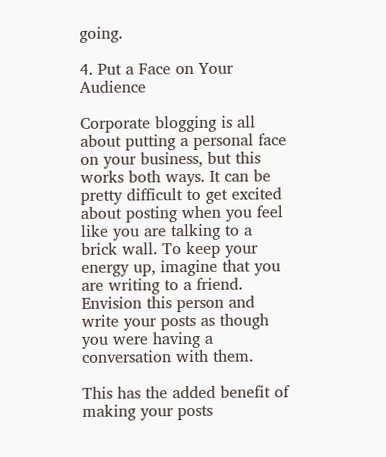going.

4. Put a Face on Your Audience

Corporate blogging is all about putting a personal face on your business, but this works both ways. It can be pretty difficult to get excited about posting when you feel like you are talking to a brick wall. To keep your energy up, imagine that you are writing to a friend. Envision this person and write your posts as though you were having a conversation with them.

This has the added benefit of making your posts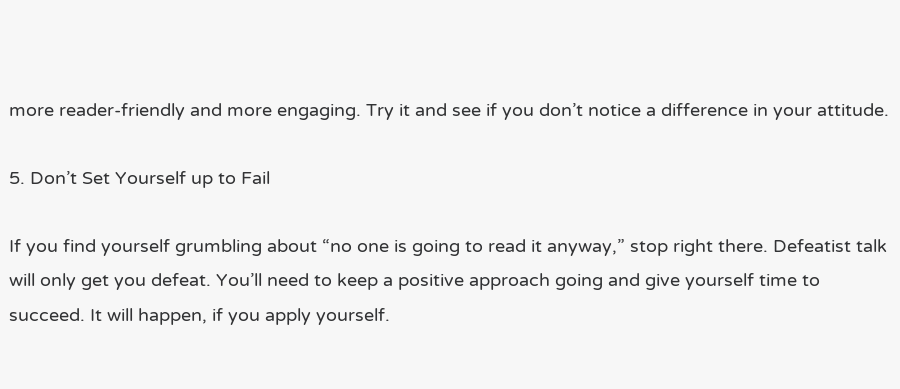more reader-friendly and more engaging. Try it and see if you don’t notice a difference in your attitude.

5. Don’t Set Yourself up to Fail

If you find yourself grumbling about “no one is going to read it anyway,” stop right there. Defeatist talk will only get you defeat. You’ll need to keep a positive approach going and give yourself time to succeed. It will happen, if you apply yourself.